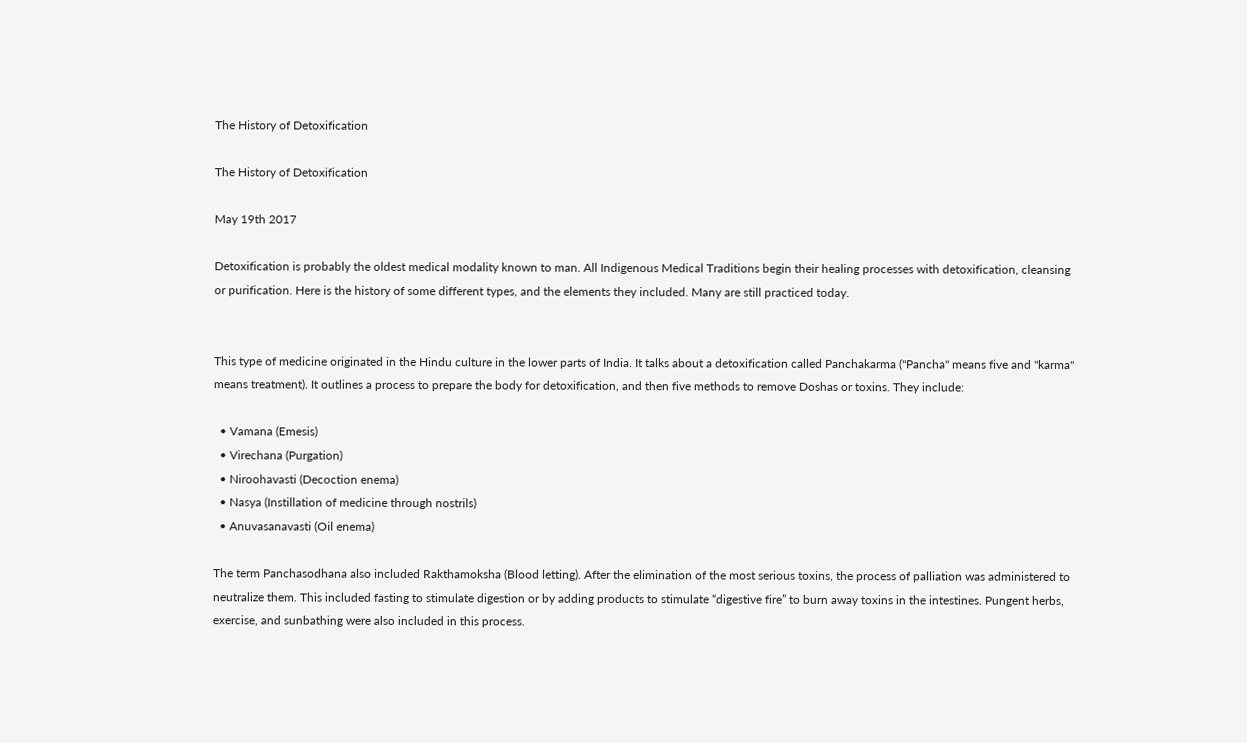The History of Detoxification

The History of Detoxification

May 19th 2017

Detoxification is probably the oldest medical modality known to man. All Indigenous Medical Traditions begin their healing processes with detoxification, cleansing or purification. Here is the history of some different types, and the elements they included. Many are still practiced today.


This type of medicine originated in the Hindu culture in the lower parts of India. It talks about a detoxification called Panchakarma ("Pancha" means five and "karma" means treatment). It outlines a process to prepare the body for detoxification, and then five methods to remove Doshas or toxins. They include:

  • Vamana (Emesis)
  • Virechana (Purgation)
  • Niroohavasti (Decoction enema)
  • Nasya (Instillation of medicine through nostrils)
  • Anuvasanavasti (Oil enema)

The term Panchasodhana also included Rakthamoksha (Blood letting). After the elimination of the most serious toxins, the process of palliation was administered to neutralize them. This included fasting to stimulate digestion or by adding products to stimulate “digestive fire” to burn away toxins in the intestines. Pungent herbs, exercise, and sunbathing were also included in this process.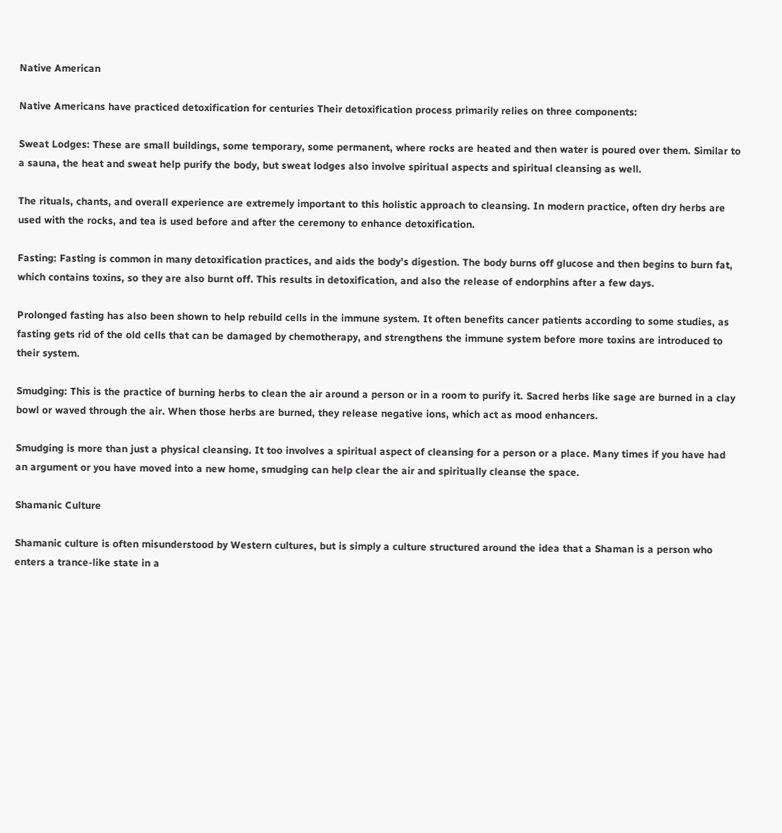Native American

Native Americans have practiced detoxification for centuries Their detoxification process primarily relies on three components:

Sweat Lodges: These are small buildings, some temporary, some permanent, where rocks are heated and then water is poured over them. Similar to a sauna, the heat and sweat help purify the body, but sweat lodges also involve spiritual aspects and spiritual cleansing as well.

The rituals, chants, and overall experience are extremely important to this holistic approach to cleansing. In modern practice, often dry herbs are used with the rocks, and tea is used before and after the ceremony to enhance detoxification.

Fasting: Fasting is common in many detoxification practices, and aids the body’s digestion. The body burns off glucose and then begins to burn fat, which contains toxins, so they are also burnt off. This results in detoxification, and also the release of endorphins after a few days.

Prolonged fasting has also been shown to help rebuild cells in the immune system. It often benefits cancer patients according to some studies, as fasting gets rid of the old cells that can be damaged by chemotherapy, and strengthens the immune system before more toxins are introduced to their system.

Smudging: This is the practice of burning herbs to clean the air around a person or in a room to purify it. Sacred herbs like sage are burned in a clay bowl or waved through the air. When those herbs are burned, they release negative ions, which act as mood enhancers.

Smudging is more than just a physical cleansing. It too involves a spiritual aspect of cleansing for a person or a place. Many times if you have had an argument or you have moved into a new home, smudging can help clear the air and spiritually cleanse the space.

Shamanic Culture

Shamanic culture is often misunderstood by Western cultures, but is simply a culture structured around the idea that a Shaman is a person who enters a trance-like state in a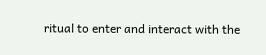ritual to enter and interact with the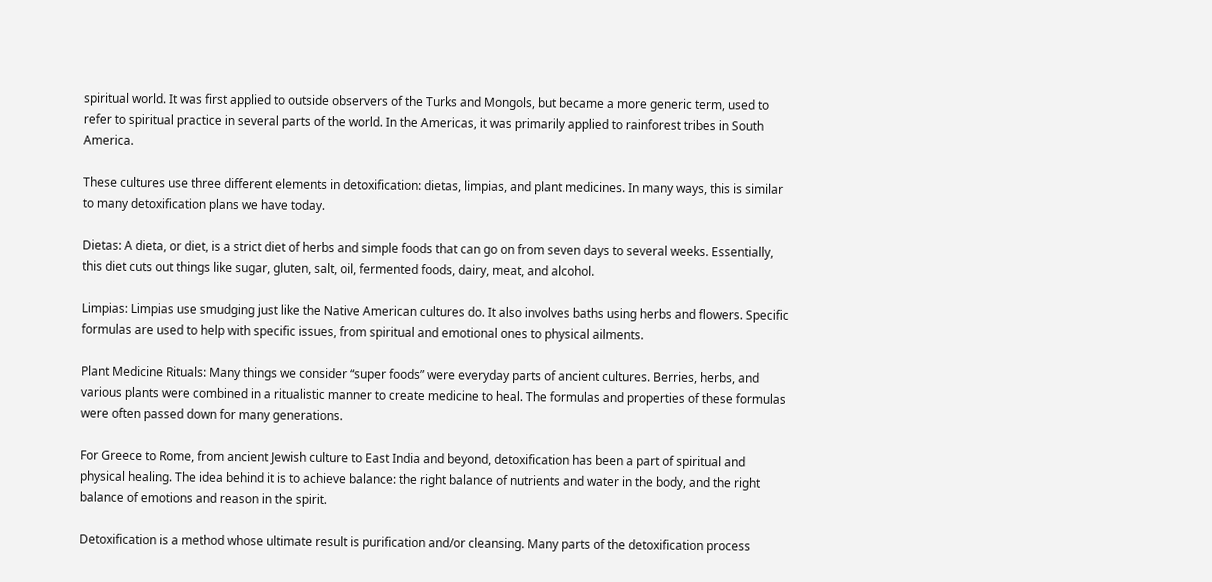spiritual world. It was first applied to outside observers of the Turks and Mongols, but became a more generic term, used to refer to spiritual practice in several parts of the world. In the Americas, it was primarily applied to rainforest tribes in South America.

These cultures use three different elements in detoxification: dietas, limpias, and plant medicines. In many ways, this is similar to many detoxification plans we have today.

Dietas: A dieta, or diet, is a strict diet of herbs and simple foods that can go on from seven days to several weeks. Essentially, this diet cuts out things like sugar, gluten, salt, oil, fermented foods, dairy, meat, and alcohol.

Limpias: Limpias use smudging just like the Native American cultures do. It also involves baths using herbs and flowers. Specific formulas are used to help with specific issues, from spiritual and emotional ones to physical ailments.

Plant Medicine Rituals: Many things we consider “super foods” were everyday parts of ancient cultures. Berries, herbs, and various plants were combined in a ritualistic manner to create medicine to heal. The formulas and properties of these formulas were often passed down for many generations.

For Greece to Rome, from ancient Jewish culture to East India and beyond, detoxification has been a part of spiritual and physical healing. The idea behind it is to achieve balance: the right balance of nutrients and water in the body, and the right balance of emotions and reason in the spirit.

Detoxification is a method whose ultimate result is purification and/or cleansing. Many parts of the detoxification process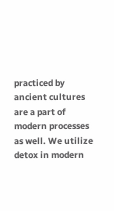practiced by ancient cultures are a part of modern processes as well. We utilize detox in modern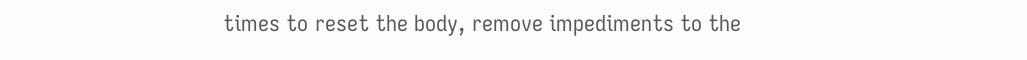times to reset the body, remove impediments to the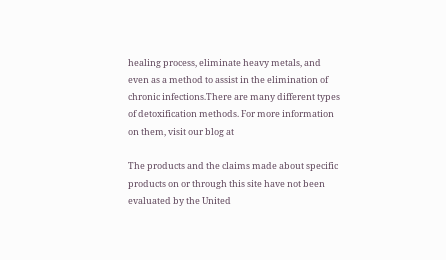healing process, eliminate heavy metals, and even as a method to assist in the elimination of chronic infections.There are many different types of detoxification methods. For more information on them, visit our blog at

The products and the claims made about specific products on or through this site have not been evaluated by the United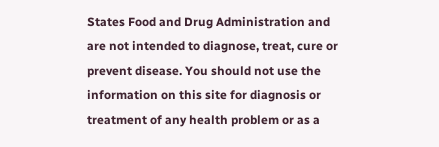States Food and Drug Administration and are not intended to diagnose, treat, cure or prevent disease. You should not use the information on this site for diagnosis or treatment of any health problem or as a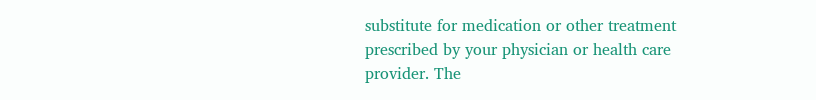substitute for medication or other treatment prescribed by your physician or health care provider. The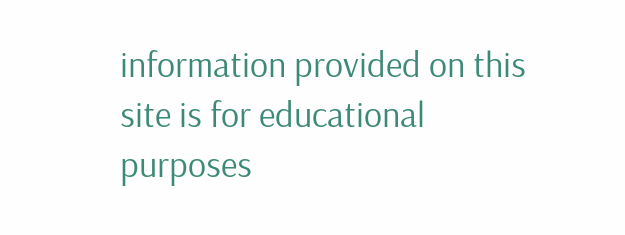information provided on this site is for educational purposes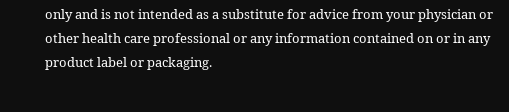only and is not intended as a substitute for advice from your physician or other health care professional or any information contained on or in any product label or packaging.